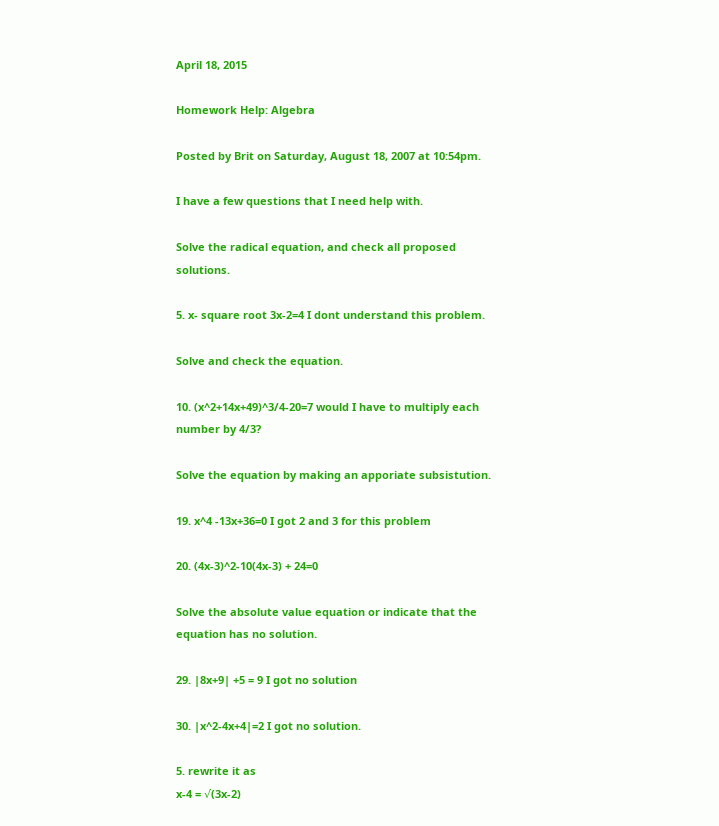April 18, 2015

Homework Help: Algebra

Posted by Brit on Saturday, August 18, 2007 at 10:54pm.

I have a few questions that I need help with.

Solve the radical equation, and check all proposed solutions.

5. x- square root 3x-2=4 I dont understand this problem.

Solve and check the equation.

10. (x^2+14x+49)^3/4-20=7 would I have to multiply each number by 4/3?

Solve the equation by making an apporiate subsistution.

19. x^4 -13x+36=0 I got 2 and 3 for this problem

20. (4x-3)^2-10(4x-3) + 24=0

Solve the absolute value equation or indicate that the equation has no solution.

29. |8x+9| +5 = 9 I got no solution

30. |x^2-4x+4|=2 I got no solution.

5. rewrite it as
x-4 = √(3x-2)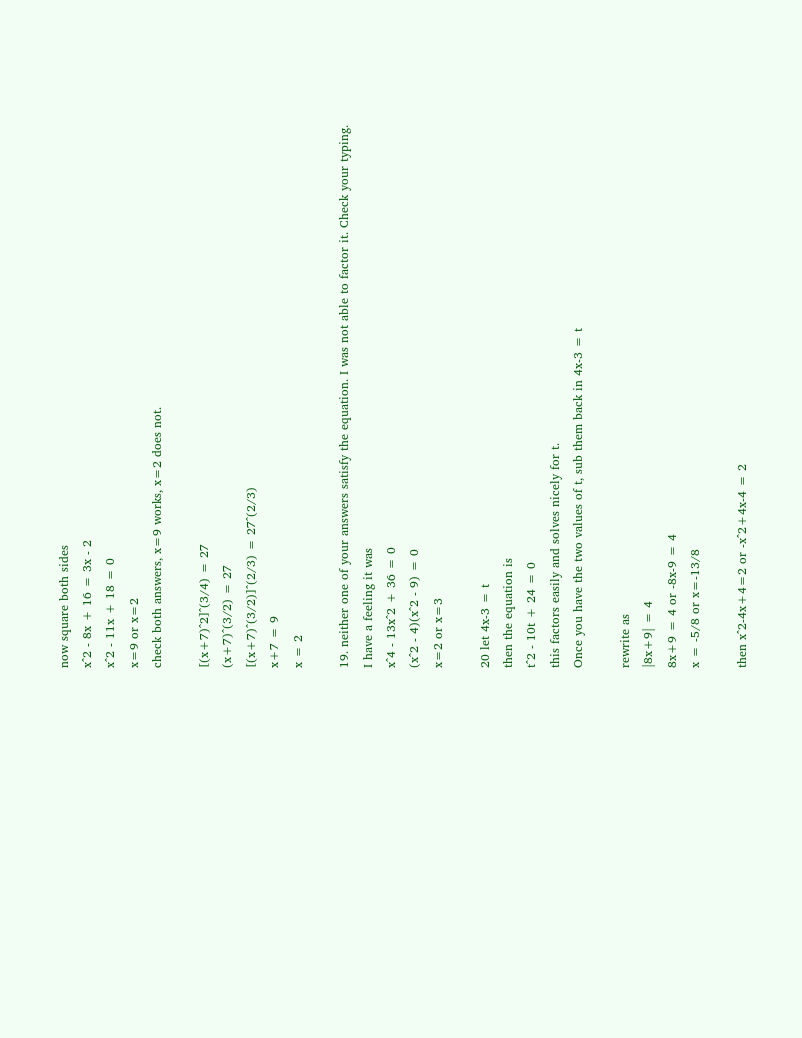now square both sides
x^2 - 8x + 16 = 3x - 2
x^2 - 11x + 18 = 0
x=9 or x=2
check both answers, x=9 works, x=2 does not.

[(x+7)^2]^(3/4) = 27
(x+7)^(3/2) = 27
[(x+7)^(3/2)]^(2/3) = 27^(2/3)
x+7 = 9
x = 2

19. neither one of your answers satisfy the equation. I was not able to factor it. Check your typing.
I have a feeling it was
x^4 - 13x^2 + 36 = 0
(x^2 - 4)(x^2 - 9) = 0
x=2 or x=3

20 let 4x-3 = t
then the equation is
t^2 - 10t + 24 = 0
this factors easily and solves nicely for t.
Once you have the two values of t, sub them back in 4x-3 = t

rewrite as
|8x+9| = 4
8x+9 = 4 or -8x-9 = 4
x = -5/8 or x=-13/8

then x^2-4x+4=2 or -x^2+4x-4 = 2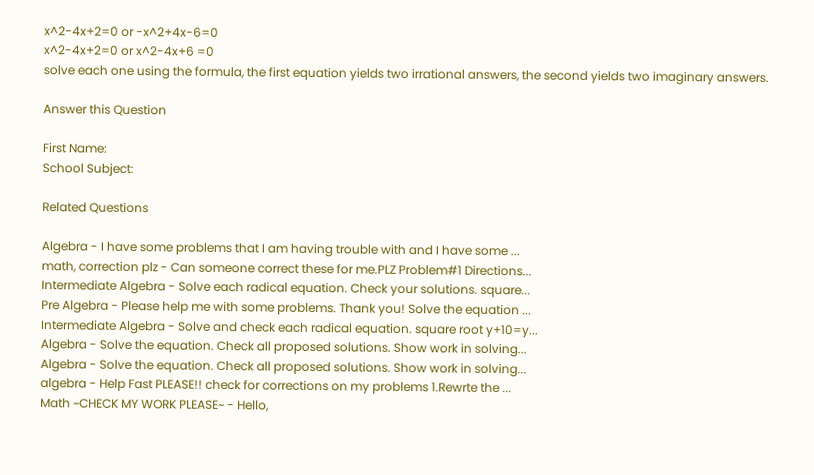x^2-4x+2=0 or -x^2+4x-6=0
x^2-4x+2=0 or x^2-4x+6 =0
solve each one using the formula, the first equation yields two irrational answers, the second yields two imaginary answers.

Answer this Question

First Name:
School Subject:

Related Questions

Algebra - I have some problems that I am having trouble with and I have some ...
math, correction plz - Can someone correct these for me.PLZ Problem#1 Directions...
Intermediate Algebra - Solve each radical equation. Check your solutions. square...
Pre Algebra - Please help me with some problems. Thank you! Solve the equation ...
Intermediate Algebra - Solve and check each radical equation. square root y+10=y...
Algebra - Solve the equation. Check all proposed solutions. Show work in solving...
Algebra - Solve the equation. Check all proposed solutions. Show work in solving...
algebra - Help Fast PLEASE!! check for corrections on my problems 1.Rewrte the ...
Math ~CHECK MY WORK PLEASE~ - Hello,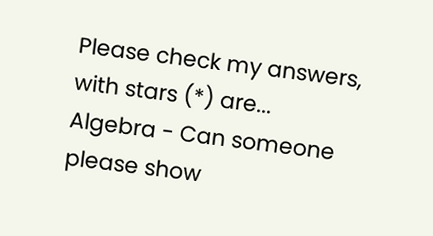Please check my answers, with stars (*) are...
Algebra - Can someone please show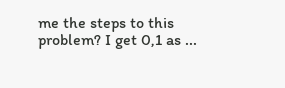me the steps to this problem? I get 0,1 as ...